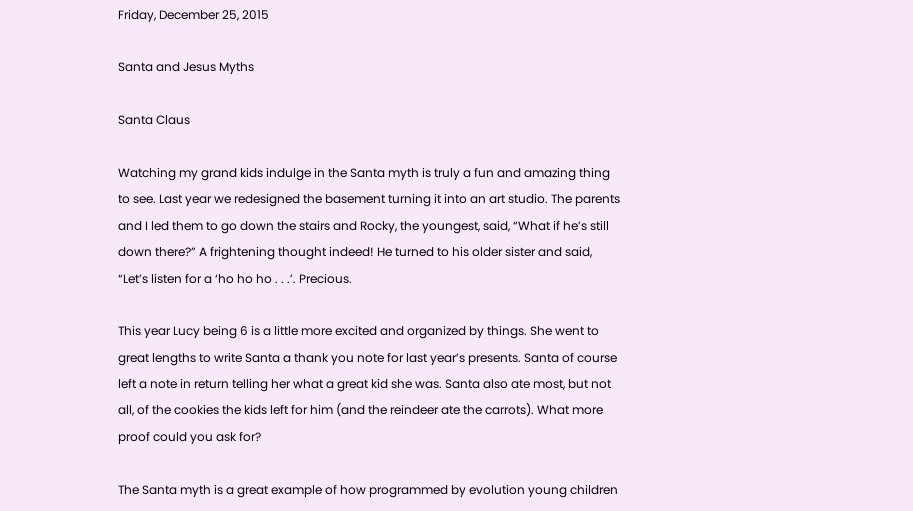Friday, December 25, 2015

Santa and Jesus Myths

Santa Claus

Watching my grand kids indulge in the Santa myth is truly a fun and amazing thing to see. Last year we redesigned the basement turning it into an art studio. The parents and I led them to go down the stairs and Rocky, the youngest, said, “What if he’s still down there?” A frightening thought indeed! He turned to his older sister and said, “Let’s listen for a ‘ho ho ho . . .’. Precious.

This year Lucy being 6 is a little more excited and organized by things. She went to great lengths to write Santa a thank you note for last year’s presents. Santa of course left a note in return telling her what a great kid she was. Santa also ate most, but not all, of the cookies the kids left for him (and the reindeer ate the carrots). What more proof could you ask for?

The Santa myth is a great example of how programmed by evolution young children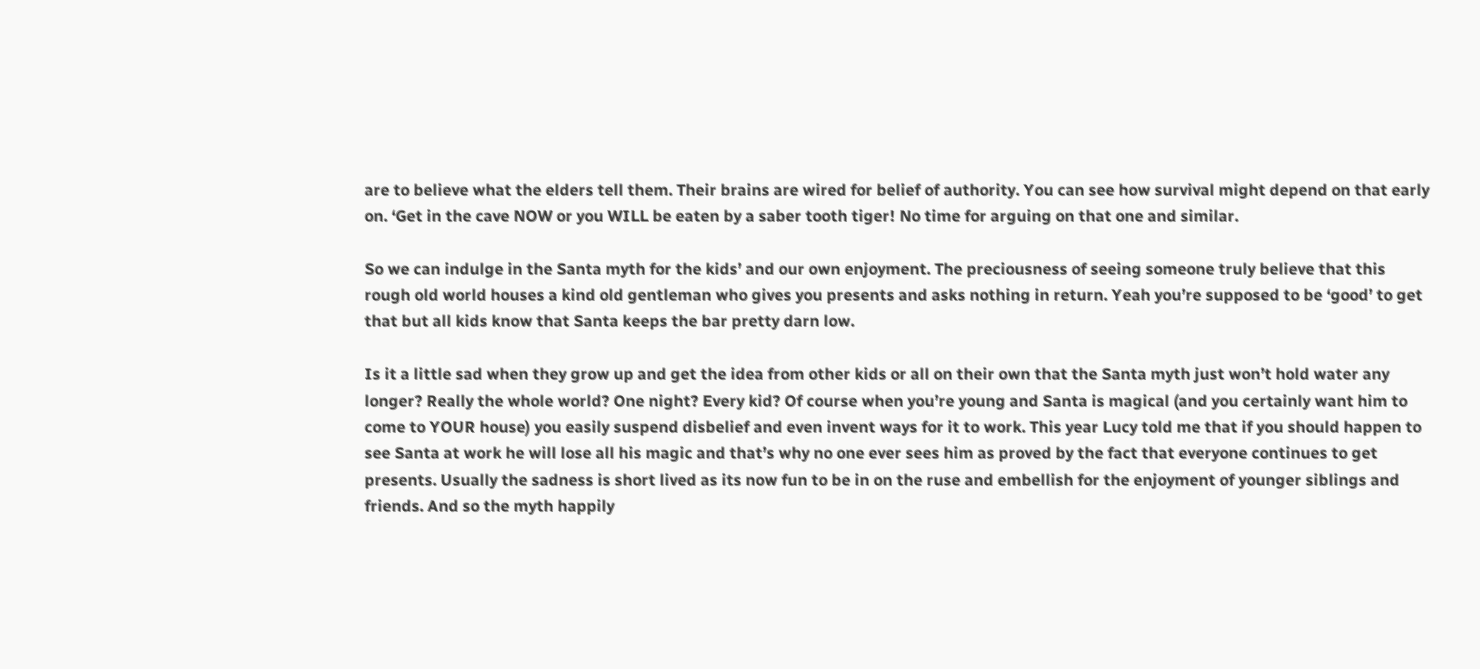are to believe what the elders tell them. Their brains are wired for belief of authority. You can see how survival might depend on that early on. ‘Get in the cave NOW or you WILL be eaten by a saber tooth tiger! No time for arguing on that one and similar.

So we can indulge in the Santa myth for the kids’ and our own enjoyment. The preciousness of seeing someone truly believe that this rough old world houses a kind old gentleman who gives you presents and asks nothing in return. Yeah you’re supposed to be ‘good’ to get that but all kids know that Santa keeps the bar pretty darn low.

Is it a little sad when they grow up and get the idea from other kids or all on their own that the Santa myth just won’t hold water any longer? Really the whole world? One night? Every kid? Of course when you’re young and Santa is magical (and you certainly want him to come to YOUR house) you easily suspend disbelief and even invent ways for it to work. This year Lucy told me that if you should happen to see Santa at work he will lose all his magic and that’s why no one ever sees him as proved by the fact that everyone continues to get presents. Usually the sadness is short lived as its now fun to be in on the ruse and embellish for the enjoyment of younger siblings and friends. And so the myth happily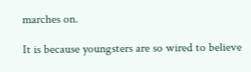marches on.

It is because youngsters are so wired to believe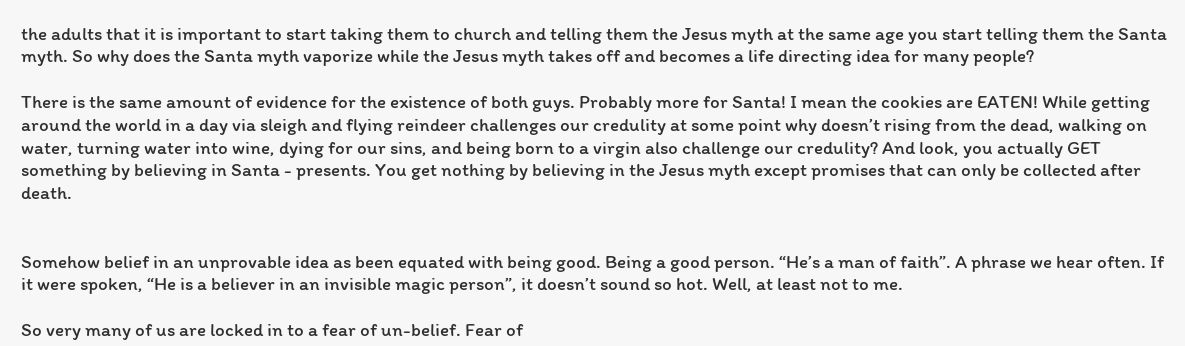the adults that it is important to start taking them to church and telling them the Jesus myth at the same age you start telling them the Santa myth. So why does the Santa myth vaporize while the Jesus myth takes off and becomes a life directing idea for many people?

There is the same amount of evidence for the existence of both guys. Probably more for Santa! I mean the cookies are EATEN! While getting around the world in a day via sleigh and flying reindeer challenges our credulity at some point why doesn’t rising from the dead, walking on water, turning water into wine, dying for our sins, and being born to a virgin also challenge our credulity? And look, you actually GET something by believing in Santa - presents. You get nothing by believing in the Jesus myth except promises that can only be collected after death.


Somehow belief in an unprovable idea as been equated with being good. Being a good person. “He’s a man of faith”. A phrase we hear often. If it were spoken, “He is a believer in an invisible magic person”, it doesn’t sound so hot. Well, at least not to me.

So very many of us are locked in to a fear of un-belief. Fear of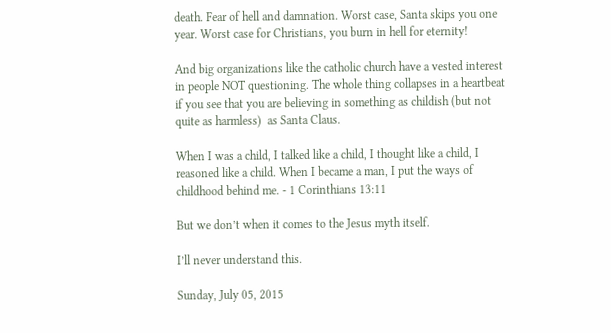death. Fear of hell and damnation. Worst case, Santa skips you one year. Worst case for Christians, you burn in hell for eternity!

And big organizations like the catholic church have a vested interest in people NOT questioning. The whole thing collapses in a heartbeat if you see that you are believing in something as childish (but not quite as harmless)  as Santa Claus.

When I was a child, I talked like a child, I thought like a child, I reasoned like a child. When I became a man, I put the ways of childhood behind me. - 1 Corinthians 13:11

But we don’t when it comes to the Jesus myth itself.

I’ll never understand this.

Sunday, July 05, 2015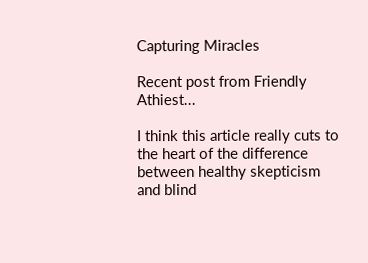Capturing Miracles

Recent post from Friendly Athiest...

I think this article really cuts to the heart of the difference between healthy skepticism and blind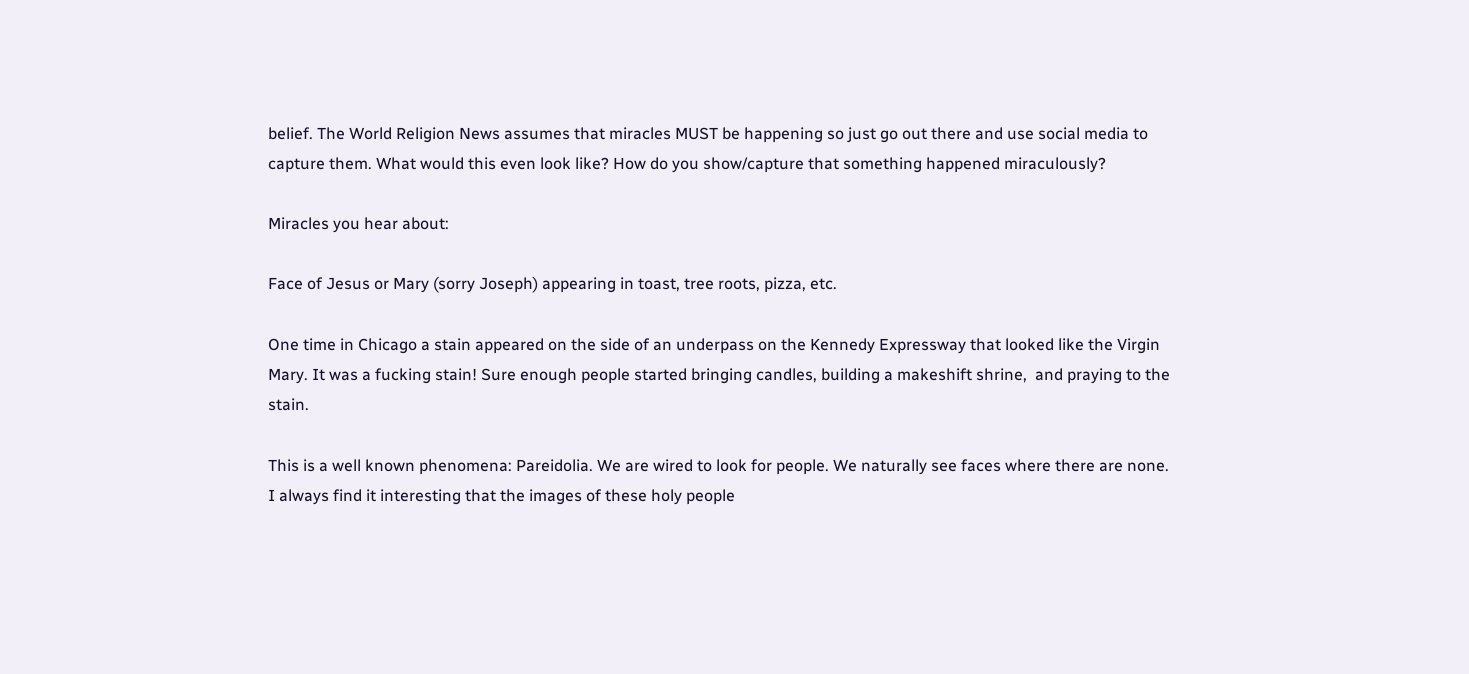belief. The World Religion News assumes that miracles MUST be happening so just go out there and use social media to capture them. What would this even look like? How do you show/capture that something happened miraculously?

Miracles you hear about:

Face of Jesus or Mary (sorry Joseph) appearing in toast, tree roots, pizza, etc.

One time in Chicago a stain appeared on the side of an underpass on the Kennedy Expressway that looked like the Virgin Mary. It was a fucking stain! Sure enough people started bringing candles, building a makeshift shrine,  and praying to the stain.

This is a well known phenomena: Pareidolia. We are wired to look for people. We naturally see faces where there are none. I always find it interesting that the images of these holy people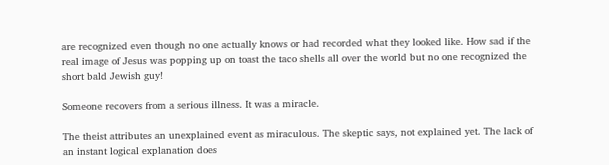are recognized even though no one actually knows or had recorded what they looked like. How sad if the real image of Jesus was popping up on toast the taco shells all over the world but no one recognized the short bald Jewish guy!

Someone recovers from a serious illness. It was a miracle.

The theist attributes an unexplained event as miraculous. The skeptic says, not explained yet. The lack of an instant logical explanation does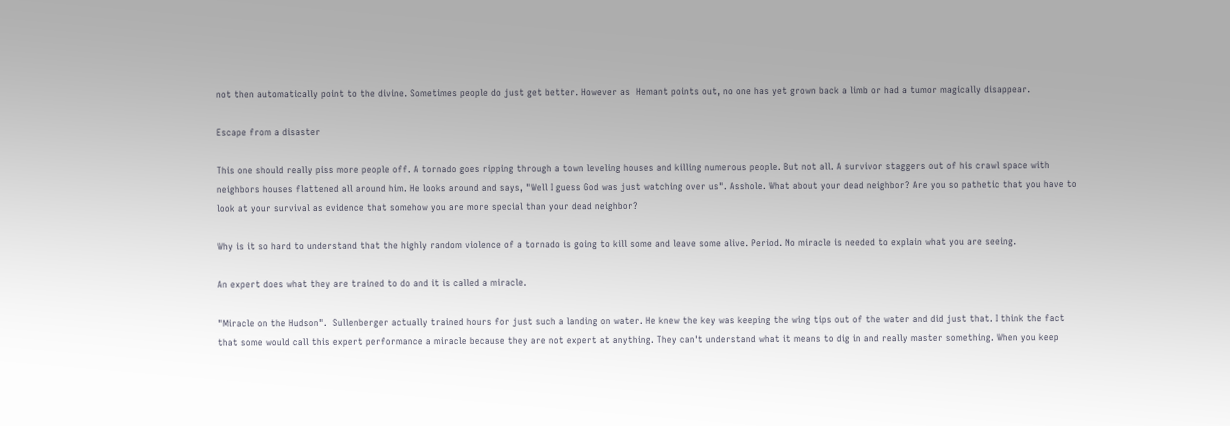not then automatically point to the divine. Sometimes people do just get better. However as  Hemant points out, no one has yet grown back a limb or had a tumor magically disappear.

Escape from a disaster

This one should really piss more people off. A tornado goes ripping through a town leveling houses and killing numerous people. But not all. A survivor staggers out of his crawl space with neighbors houses flattened all around him. He looks around and says, "Well I guess God was just watching over us". Asshole. What about your dead neighbor? Are you so pathetic that you have to look at your survival as evidence that somehow you are more special than your dead neighbor?

Why is it so hard to understand that the highly random violence of a tornado is going to kill some and leave some alive. Period. No miracle is needed to explain what you are seeing.

An expert does what they are trained to do and it is called a miracle.

"Miracle on the Hudson".  Sullenberger actually trained hours for just such a landing on water. He knew the key was keeping the wing tips out of the water and did just that. I think the fact that some would call this expert performance a miracle because they are not expert at anything. They can't understand what it means to dig in and really master something. When you keep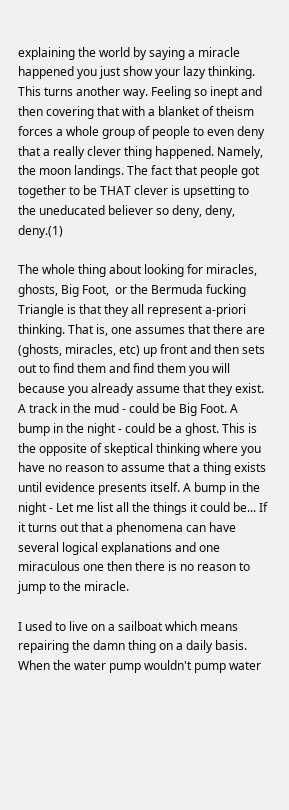explaining the world by saying a miracle happened you just show your lazy thinking. This turns another way. Feeling so inept and then covering that with a blanket of theism forces a whole group of people to even deny that a really clever thing happened. Namely, the moon landings. The fact that people got together to be THAT clever is upsetting to the uneducated believer so deny, deny, deny.(1)

The whole thing about looking for miracles, ghosts, Big Foot,  or the Bermuda fucking Triangle is that they all represent a-priori thinking. That is, one assumes that there are (ghosts, miracles, etc) up front and then sets out to find them and find them you will because you already assume that they exist. A track in the mud - could be Big Foot. A bump in the night - could be a ghost. This is the opposite of skeptical thinking where you have no reason to assume that a thing exists until evidence presents itself. A bump in the night - Let me list all the things it could be... If it turns out that a phenomena can have several logical explanations and one miraculous one then there is no reason to jump to the miracle.

I used to live on a sailboat which means repairing the damn thing on a daily basis. When the water pump wouldn't pump water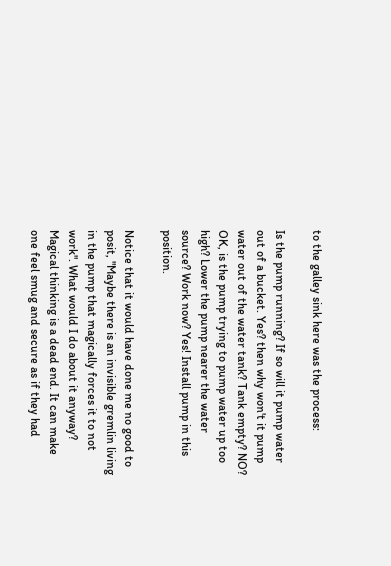to the galley sink here was the process:

Is the pump running? If so will it pump water out of a bucket. Yes? then why won't it pump water out of the water tank? Tank empty? NO? OK, is the pump trying to pump water up too high? Lower the pump nearer the water source? Work now? Yes! Install pump in this position.

Notice that it would have done me no good to posit, "Maybe there is an invisible gremlin living in the pump that magically forces it to not work". What would I do about it anyway? Magical thinking is a dead end. It can make one feel smug and secure as if they had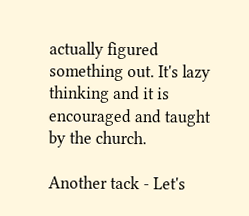actually figured something out. It's lazy thinking and it is encouraged and taught by the church.

Another tack - Let's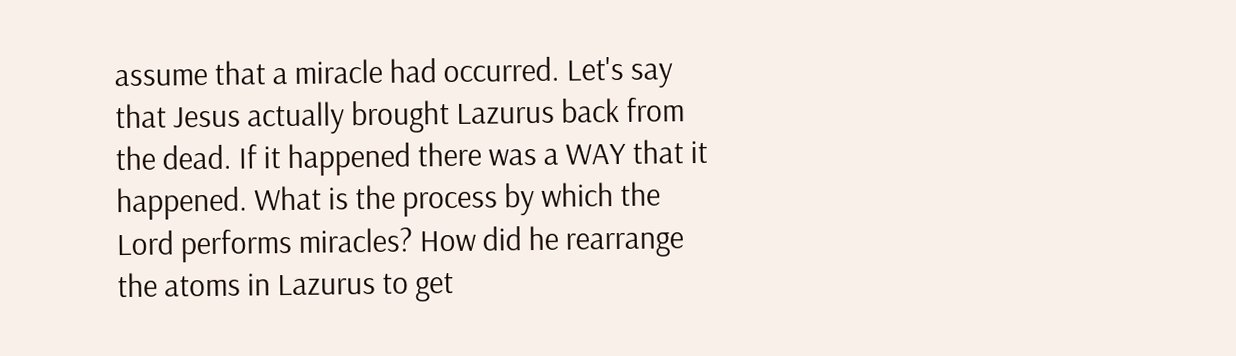assume that a miracle had occurred. Let's say that Jesus actually brought Lazurus back from the dead. If it happened there was a WAY that it happened. What is the process by which the Lord performs miracles? How did he rearrange the atoms in Lazurus to get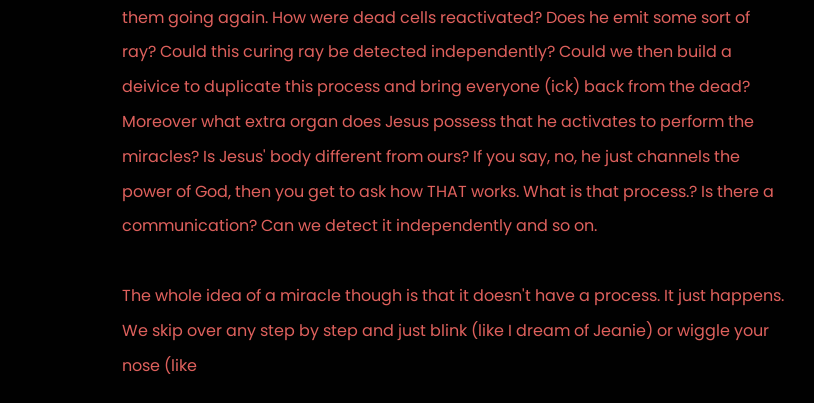them going again. How were dead cells reactivated? Does he emit some sort of ray? Could this curing ray be detected independently? Could we then build a deivice to duplicate this process and bring everyone (ick) back from the dead? Moreover what extra organ does Jesus possess that he activates to perform the miracles? Is Jesus' body different from ours? If you say, no, he just channels the power of God, then you get to ask how THAT works. What is that process.? Is there a communication? Can we detect it independently and so on.

The whole idea of a miracle though is that it doesn't have a process. It just happens. We skip over any step by step and just blink (like I dream of Jeanie) or wiggle your nose (like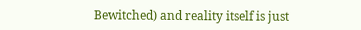Bewitched) and reality itself is just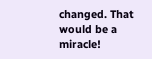changed. That would be a miracle!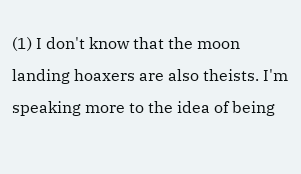(1) I don't know that the moon landing hoaxers are also theists. I'm speaking more to the idea of being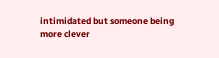intimidated but someone being more clever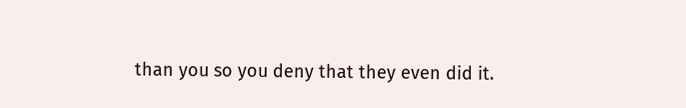than you so you deny that they even did it.